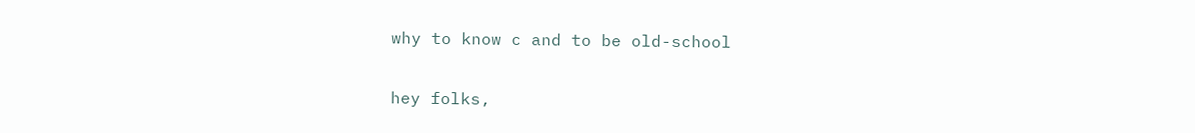why to know c and to be old-school

hey folks,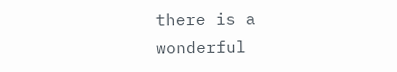there is a wonderful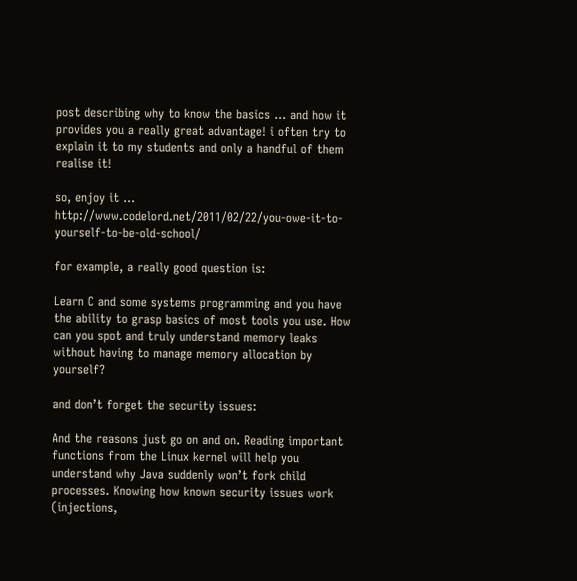post describing why to know the basics … and how it provides you a really great advantage! i often try to explain it to my students and only a handful of them realise it!

so, enjoy it … http://www.codelord.net/2011/02/22/you-owe-it-to-yourself-to-be-old-school/

for example, a really good question is:

Learn C and some systems programming and you have the ability to grasp basics of most tools you use. How can you spot and truly understand memory leaks without having to manage memory allocation by yourself?

and don’t forget the security issues:

And the reasons just go on and on. Reading important functions from the Linux kernel will help you understand why Java suddenly won’t fork child processes. Knowing how known security issues work (injections,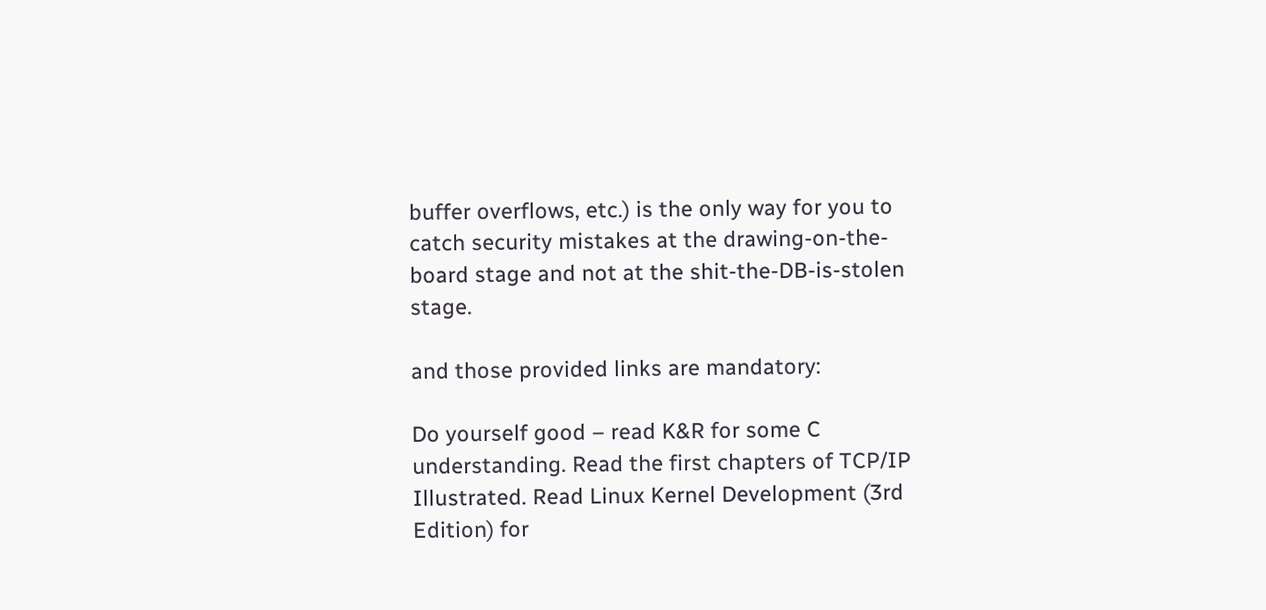buffer overflows, etc.) is the only way for you to catch security mistakes at the drawing-on-the-board stage and not at the shit-the-DB-is-stolen stage.

and those provided links are mandatory:

Do yourself good – read K&R for some C understanding. Read the first chapters of TCP/IP Illustrated. Read Linux Kernel Development (3rd Edition) for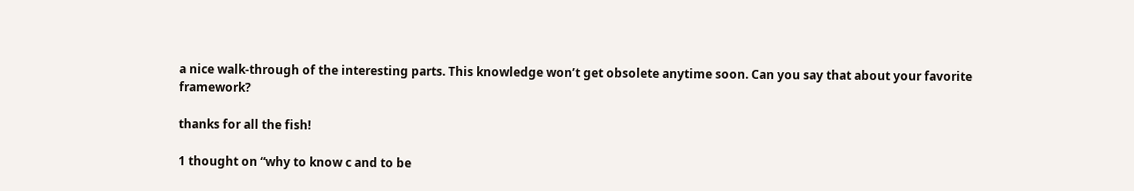a nice walk-through of the interesting parts. This knowledge won’t get obsolete anytime soon. Can you say that about your favorite framework?

thanks for all the fish!

1 thought on “why to know c and to be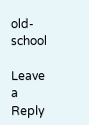old-school

Leave a Reply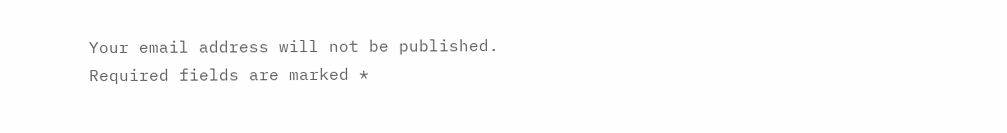Your email address will not be published. Required fields are marked *